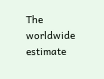The worldwide estimate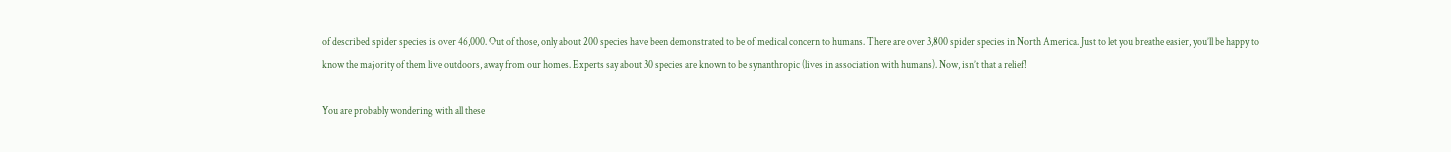of described spider species is over 46,000. Out of those, only about 200 species have been demonstrated to be of medical concern to humans. There are over 3,800 spider species in North America. Just to let you breathe easier, you’ll be happy to know the majority of them live outdoors, away from our homes. Experts say about 30 species are known to be synanthropic (lives in association with humans). Now, isn’t that a relief!

You are probably wondering with all these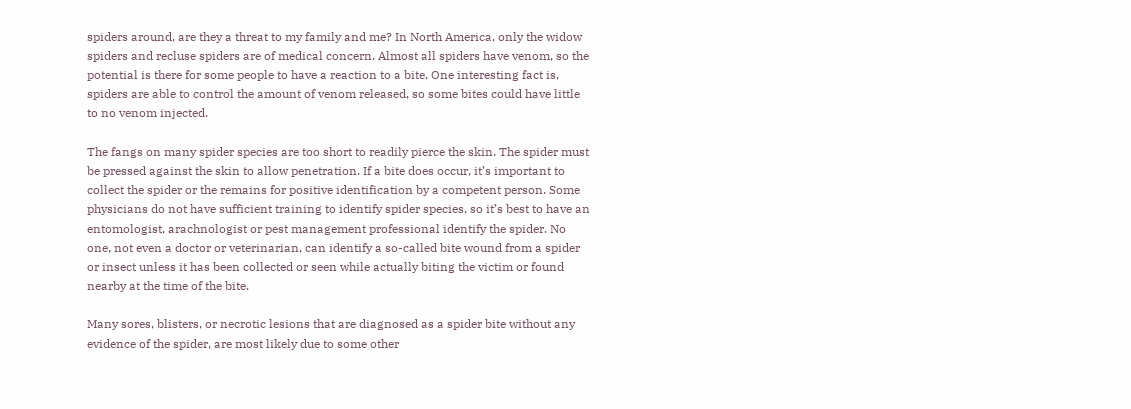spiders around, are they a threat to my family and me? In North America, only the widow spiders and recluse spiders are of medical concern. Almost all spiders have venom, so the potential is there for some people to have a reaction to a bite. One interesting fact is, spiders are able to control the amount of venom released, so some bites could have little to no venom injected.

The fangs on many spider species are too short to readily pierce the skin. The spider must be pressed against the skin to allow penetration. If a bite does occur, it’s important to collect the spider or the remains for positive identification by a competent person. Some physicians do not have sufficient training to identify spider species, so it’s best to have an entomologist, arachnologist or pest management professional identify the spider. No one, not even a doctor or veterinarian, can identify a so-called bite wound from a spider or insect unless it has been collected or seen while actually biting the victim or found nearby at the time of the bite.

Many sores, blisters, or necrotic lesions that are diagnosed as a spider bite without any evidence of the spider, are most likely due to some other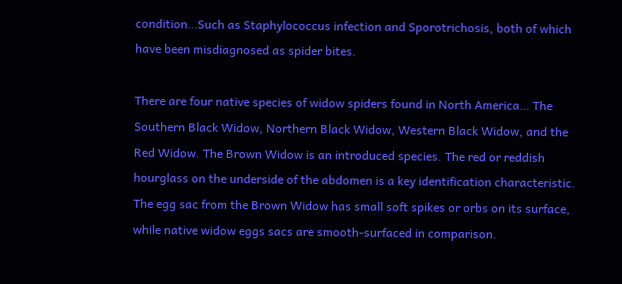condition…Such as Staphylococcus infection and Sporotrichosis, both of which have been misdiagnosed as spider bites.

There are four native species of widow spiders found in North America… The Southern Black Widow, Northern Black Widow, Western Black Widow, and the Red Widow. The Brown Widow is an introduced species. The red or reddish hourglass on the underside of the abdomen is a key identification characteristic. The egg sac from the Brown Widow has small soft spikes or orbs on its surface, while native widow eggs sacs are smooth-surfaced in comparison.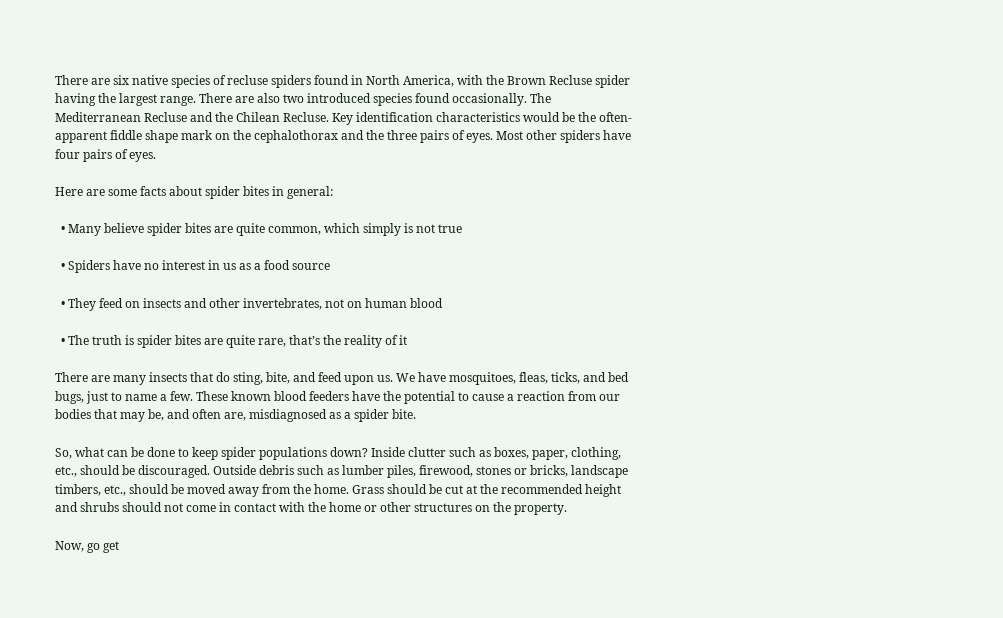There are six native species of recluse spiders found in North America, with the Brown Recluse spider having the largest range. There are also two introduced species found occasionally. The Mediterranean Recluse and the Chilean Recluse. Key identification characteristics would be the often-apparent fiddle shape mark on the cephalothorax and the three pairs of eyes. Most other spiders have four pairs of eyes.

Here are some facts about spider bites in general:

  • Many believe spider bites are quite common, which simply is not true

  • Spiders have no interest in us as a food source

  • They feed on insects and other invertebrates, not on human blood

  • The truth is spider bites are quite rare, that’s the reality of it

There are many insects that do sting, bite, and feed upon us. We have mosquitoes, fleas, ticks, and bed bugs, just to name a few. These known blood feeders have the potential to cause a reaction from our bodies that may be, and often are, misdiagnosed as a spider bite.

So, what can be done to keep spider populations down? Inside clutter such as boxes, paper, clothing, etc., should be discouraged. Outside debris such as lumber piles, firewood, stones or bricks, landscape timbers, etc., should be moved away from the home. Grass should be cut at the recommended height and shrubs should not come in contact with the home or other structures on the property.

Now, go get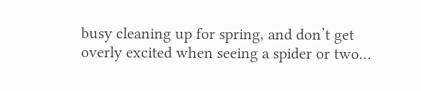busy cleaning up for spring, and don’t get overly excited when seeing a spider or two…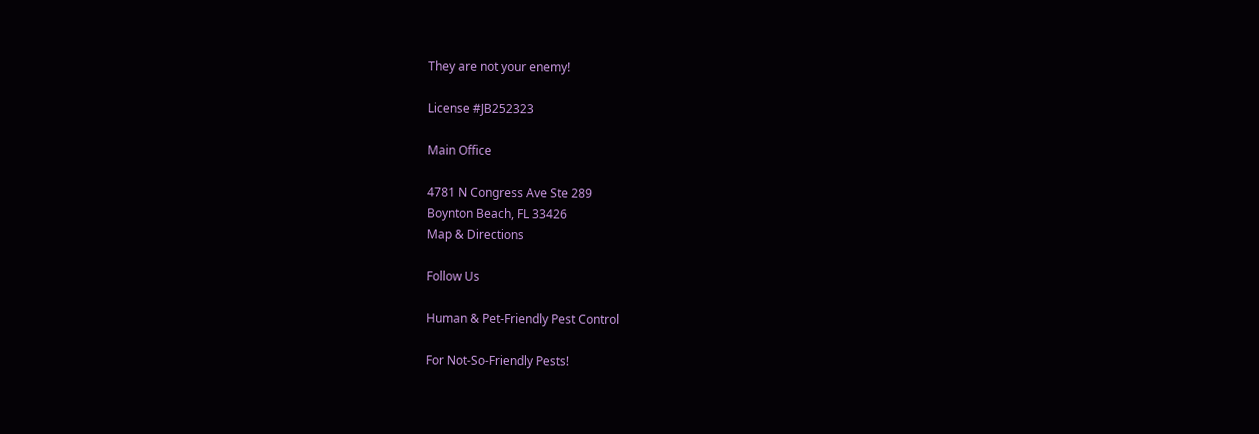They are not your enemy!

License #JB252323

Main Office

4781 N Congress Ave Ste 289
Boynton Beach, FL 33426
Map & Directions

Follow Us

Human & Pet-Friendly Pest Control

For Not-So-Friendly Pests!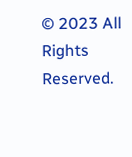© 2023 All Rights Reserved.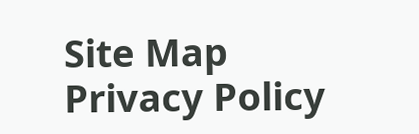Site Map Privacy Policy